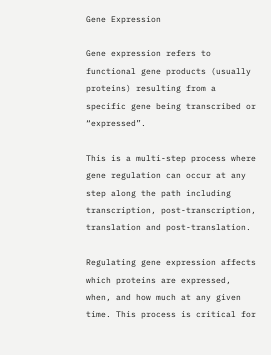Gene Expression

Gene expression refers to functional gene products (usually proteins) resulting from a specific gene being transcribed or “expressed”.

This is a multi-step process where gene regulation can occur at any step along the path including transcription, post-transcription, translation and post-translation.

Regulating gene expression affects which proteins are expressed, when, and how much at any given time. This process is critical for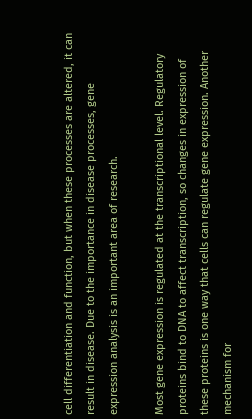cell differentiation and function, but when these processes are altered, it can result in disease. Due to the importance in disease processes, gene expression analysis is an important area of research.

Most gene expression is regulated at the transcriptional level. Regulatory proteins bind to DNA to affect transcription, so changes in expression of these proteins is one way that cells can regulate gene expression. Another mechanism for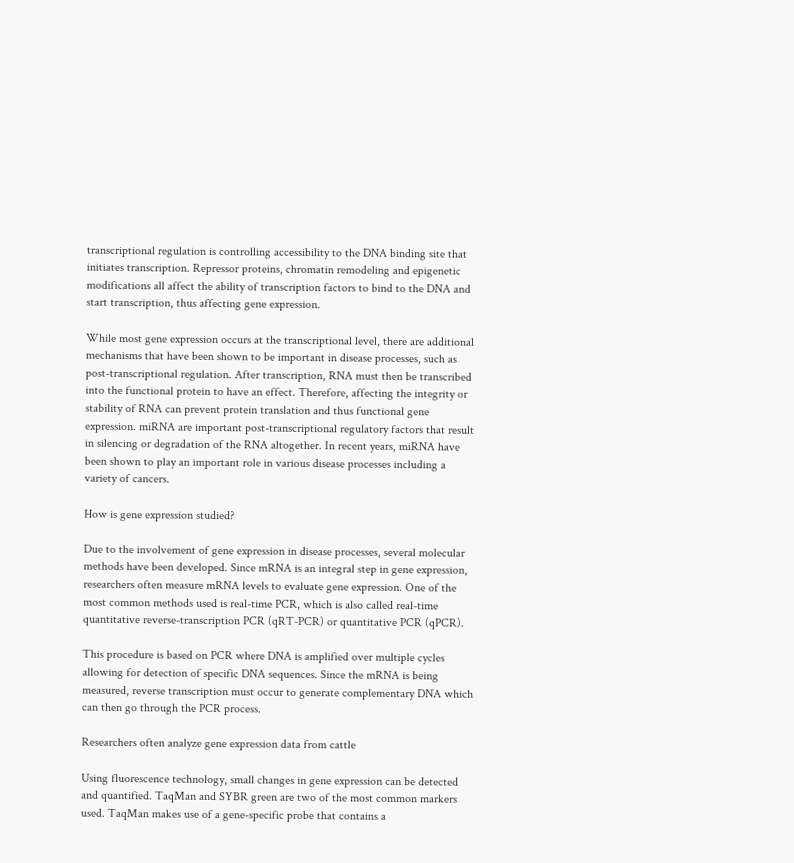transcriptional regulation is controlling accessibility to the DNA binding site that initiates transcription. Repressor proteins, chromatin remodeling and epigenetic modifications all affect the ability of transcription factors to bind to the DNA and start transcription, thus affecting gene expression.

While most gene expression occurs at the transcriptional level, there are additional mechanisms that have been shown to be important in disease processes, such as post-transcriptional regulation. After transcription, RNA must then be transcribed into the functional protein to have an effect. Therefore, affecting the integrity or stability of RNA can prevent protein translation and thus functional gene expression. miRNA are important post-transcriptional regulatory factors that result in silencing or degradation of the RNA altogether. In recent years, miRNA have been shown to play an important role in various disease processes including a variety of cancers.

How is gene expression studied?

Due to the involvement of gene expression in disease processes, several molecular methods have been developed. Since mRNA is an integral step in gene expression, researchers often measure mRNA levels to evaluate gene expression. One of the most common methods used is real-time PCR, which is also called real-time quantitative reverse-transcription PCR (qRT-PCR) or quantitative PCR (qPCR).

This procedure is based on PCR where DNA is amplified over multiple cycles allowing for detection of specific DNA sequences. Since the mRNA is being measured, reverse transcription must occur to generate complementary DNA which can then go through the PCR process.

Researchers often analyze gene expression data from cattle

Using fluorescence technology, small changes in gene expression can be detected and quantified. TaqMan and SYBR green are two of the most common markers used. TaqMan makes use of a gene-specific probe that contains a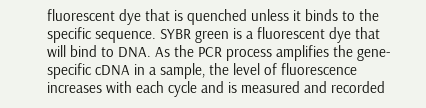fluorescent dye that is quenched unless it binds to the specific sequence. SYBR green is a fluorescent dye that will bind to DNA. As the PCR process amplifies the gene-specific cDNA in a sample, the level of fluorescence increases with each cycle and is measured and recorded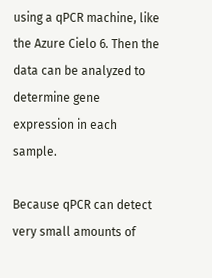using a qPCR machine, like the Azure Cielo 6. Then the data can be analyzed to determine gene expression in each sample.

Because qPCR can detect very small amounts of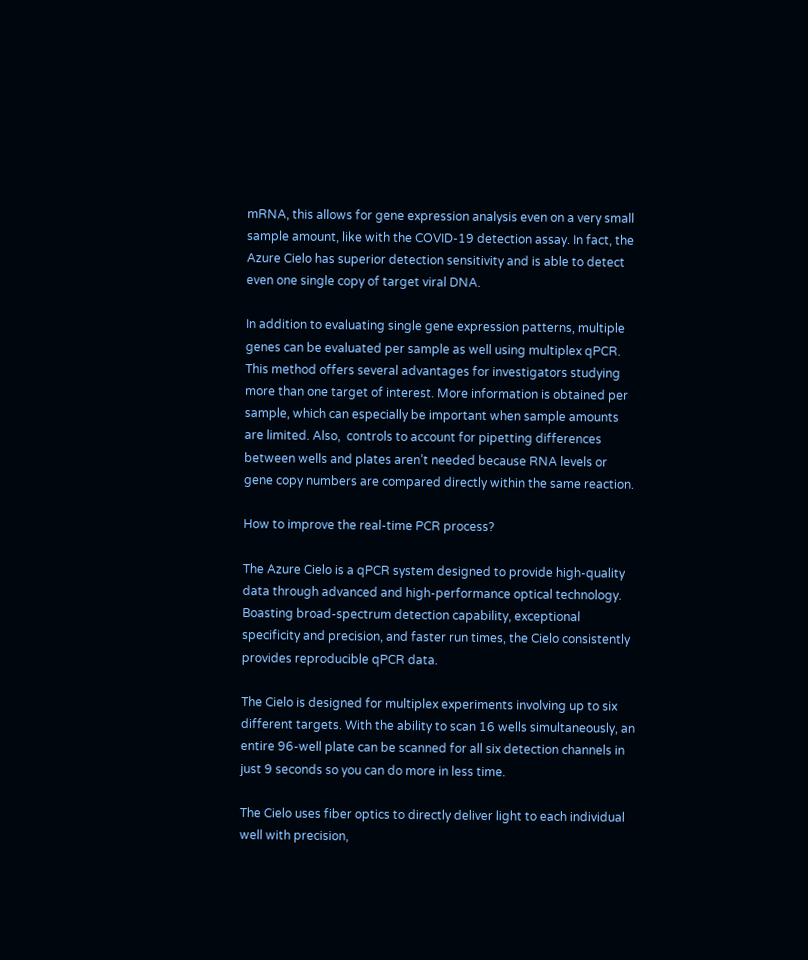mRNA, this allows for gene expression analysis even on a very small sample amount, like with the COVID-19 detection assay. In fact, the Azure Cielo has superior detection sensitivity and is able to detect even one single copy of target viral DNA.

In addition to evaluating single gene expression patterns, multiple genes can be evaluated per sample as well using multiplex qPCR. This method offers several advantages for investigators studying more than one target of interest. More information is obtained per sample, which can especially be important when sample amounts are limited. Also,  controls to account for pipetting differences between wells and plates aren’t needed because RNA levels or gene copy numbers are compared directly within the same reaction.

How to improve the real-time PCR process?

The Azure Cielo is a qPCR system designed to provide high-quality data through advanced and high-performance optical technology. Boasting broad-spectrum detection capability, exceptional specificity and precision, and faster run times, the Cielo consistently provides reproducible qPCR data.

The Cielo is designed for multiplex experiments involving up to six different targets. With the ability to scan 16 wells simultaneously, an entire 96-well plate can be scanned for all six detection channels in just 9 seconds so you can do more in less time.

The Cielo uses fiber optics to directly deliver light to each individual well with precision,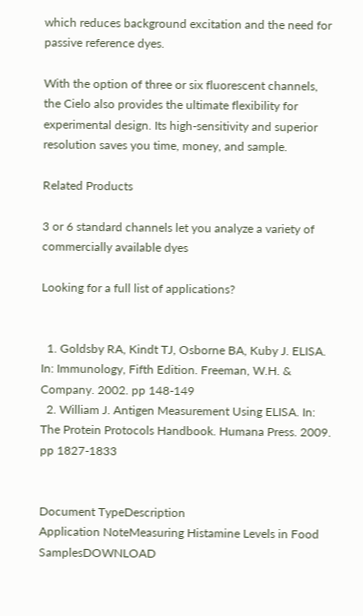which reduces background excitation and the need for passive reference dyes.

With the option of three or six fluorescent channels, the Cielo also provides the ultimate flexibility for experimental design. Its high-sensitivity and superior resolution saves you time, money, and sample.

Related Products

3 or 6 standard channels let you analyze a variety of commercially available dyes

Looking for a full list of applications?


  1. Goldsby RA, Kindt TJ, Osborne BA, Kuby J. ELISA. In: Immunology, Fifth Edition. Freeman, W.H. & Company. 2002. pp 148-149
  2. William J. Antigen Measurement Using ELISA. In: The Protein Protocols Handbook. Humana Press. 2009. pp 1827-1833


Document TypeDescription
Application NoteMeasuring Histamine Levels in Food SamplesDOWNLOAD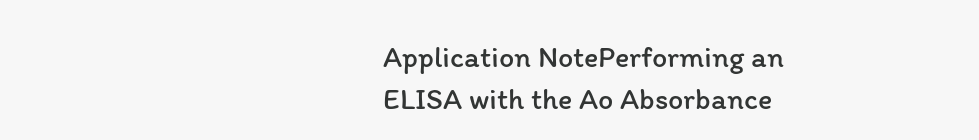Application NotePerforming an ELISA with the Ao Absorbance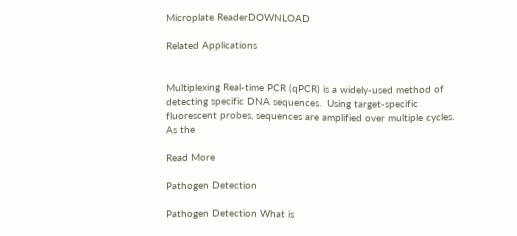Microplate ReaderDOWNLOAD

Related Applications


Multiplexing Real-time PCR (qPCR) is a widely-used method of detecting specific DNA sequences.  Using target-specific fluorescent probes, sequences are amplified over multiple cycles. As the

Read More

Pathogen Detection

Pathogen Detection What is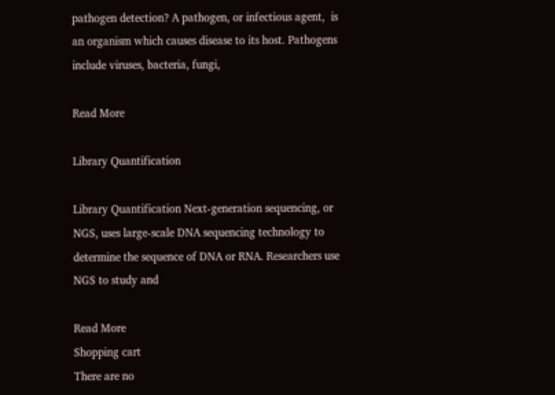pathogen detection? A pathogen, or infectious agent,  is an organism which causes disease to its host. Pathogens include viruses, bacteria, fungi,

Read More

Library Quantification

Library Quantification Next-generation sequencing, or NGS, uses large-scale DNA sequencing technology to determine the sequence of DNA or RNA. Researchers use NGS to study and

Read More
Shopping cart
There are no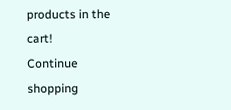products in the cart!
Continue shopping